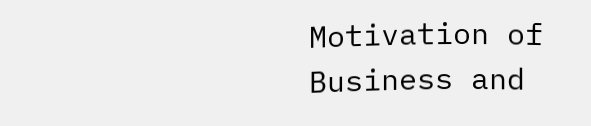Motivation of Business and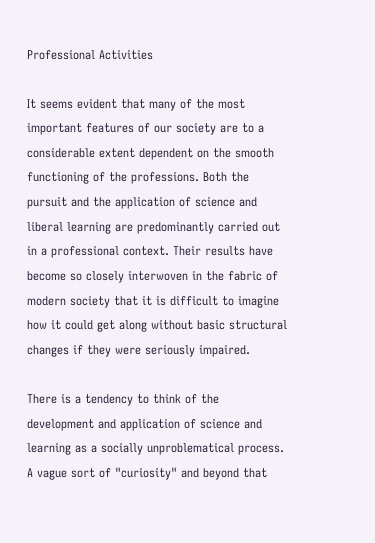Professional Activities

It seems evident that many of the most important features of our society are to a considerable extent dependent on the smooth functioning of the professions. Both the pursuit and the application of science and liberal learning are predominantly carried out in a professional context. Their results have become so closely interwoven in the fabric of modern society that it is difficult to imagine how it could get along without basic structural changes if they were seriously impaired.

There is a tendency to think of the development and application of science and learning as a socially unproblematical process. A vague sort of "curiosity" and beyond that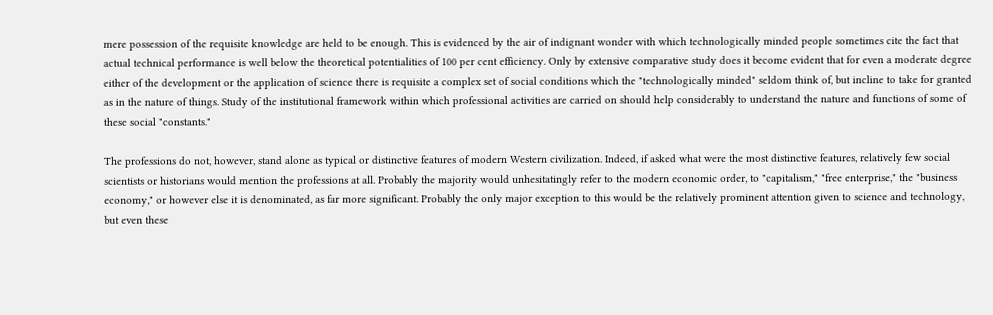mere possession of the requisite knowledge are held to be enough. This is evidenced by the air of indignant wonder with which technologically minded people sometimes cite the fact that actual technical performance is well below the theoretical potentialities of 100 per cent efficiency. Only by extensive comparative study does it become evident that for even a moderate degree either of the development or the application of science there is requisite a complex set of social conditions which the "technologically minded" seldom think of, but incline to take for granted as in the nature of things. Study of the institutional framework within which professional activities are carried on should help considerably to understand the nature and functions of some of these social "constants."

The professions do not, however, stand alone as typical or distinctive features of modern Western civilization. Indeed, if asked what were the most distinctive features, relatively few social scientists or historians would mention the professions at all. Probably the majority would unhesitatingly refer to the modern economic order, to "capitalism," "free enterprise," the "business economy," or however else it is denominated, as far more significant. Probably the only major exception to this would be the relatively prominent attention given to science and technology, but even these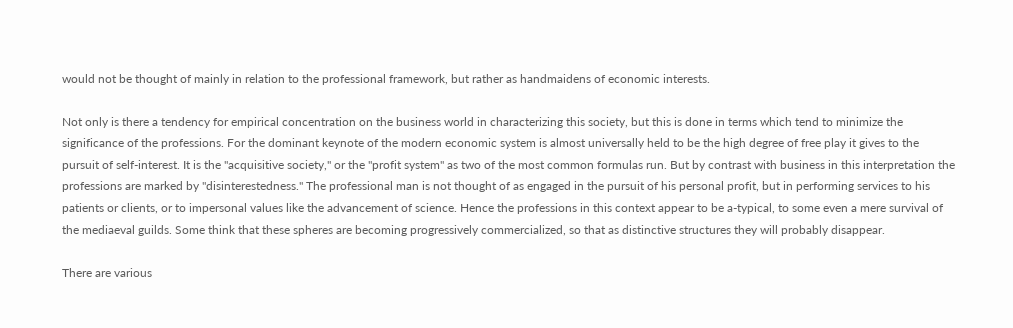would not be thought of mainly in relation to the professional framework, but rather as handmaidens of economic interests.

Not only is there a tendency for empirical concentration on the business world in characterizing this society, but this is done in terms which tend to minimize the significance of the professions. For the dominant keynote of the modern economic system is almost universally held to be the high degree of free play it gives to the pursuit of self-interest. It is the "acquisitive society," or the "profit system" as two of the most common formulas run. But by contrast with business in this interpretation the professions are marked by "disinterestedness." The professional man is not thought of as engaged in the pursuit of his personal profit, but in performing services to his patients or clients, or to impersonal values like the advancement of science. Hence the professions in this context appear to be a-typical, to some even a mere survival of the mediaeval guilds. Some think that these spheres are becoming progressively commercialized, so that as distinctive structures they will probably disappear.

There are various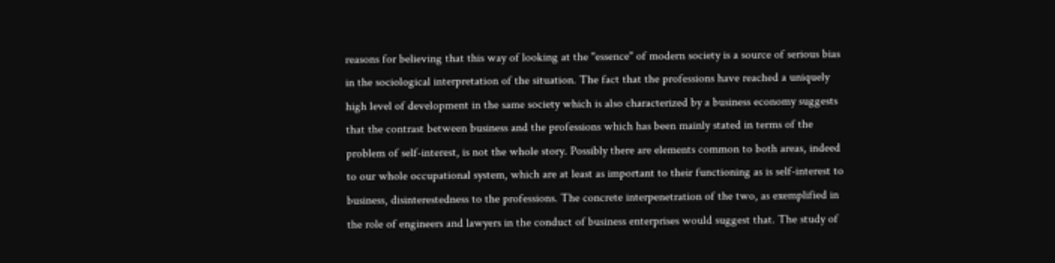reasons for believing that this way of looking at the "essence" of modern society is a source of serious bias in the sociological interpretation of the situation. The fact that the professions have reached a uniquely high level of development in the same society which is also characterized by a business economy suggests that the contrast between business and the professions which has been mainly stated in terms of the problem of self-interest, is not the whole story. Possibly there are elements common to both areas, indeed to our whole occupational system, which are at least as important to their functioning as is self-interest to business, disinterestedness to the professions. The concrete interpenetration of the two, as exemplified in the role of engineers and lawyers in the conduct of business enterprises would suggest that. The study of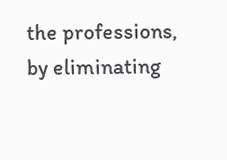the professions, by eliminating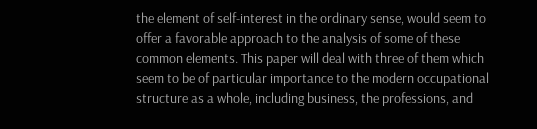the element of self-interest in the ordinary sense, would seem to offer a favorable approach to the analysis of some of these common elements. This paper will deal with three of them which seem to be of particular importance to the modern occupational structure as a whole, including business, the professions, and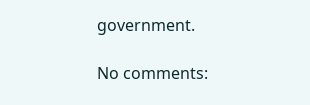government.

No comments: